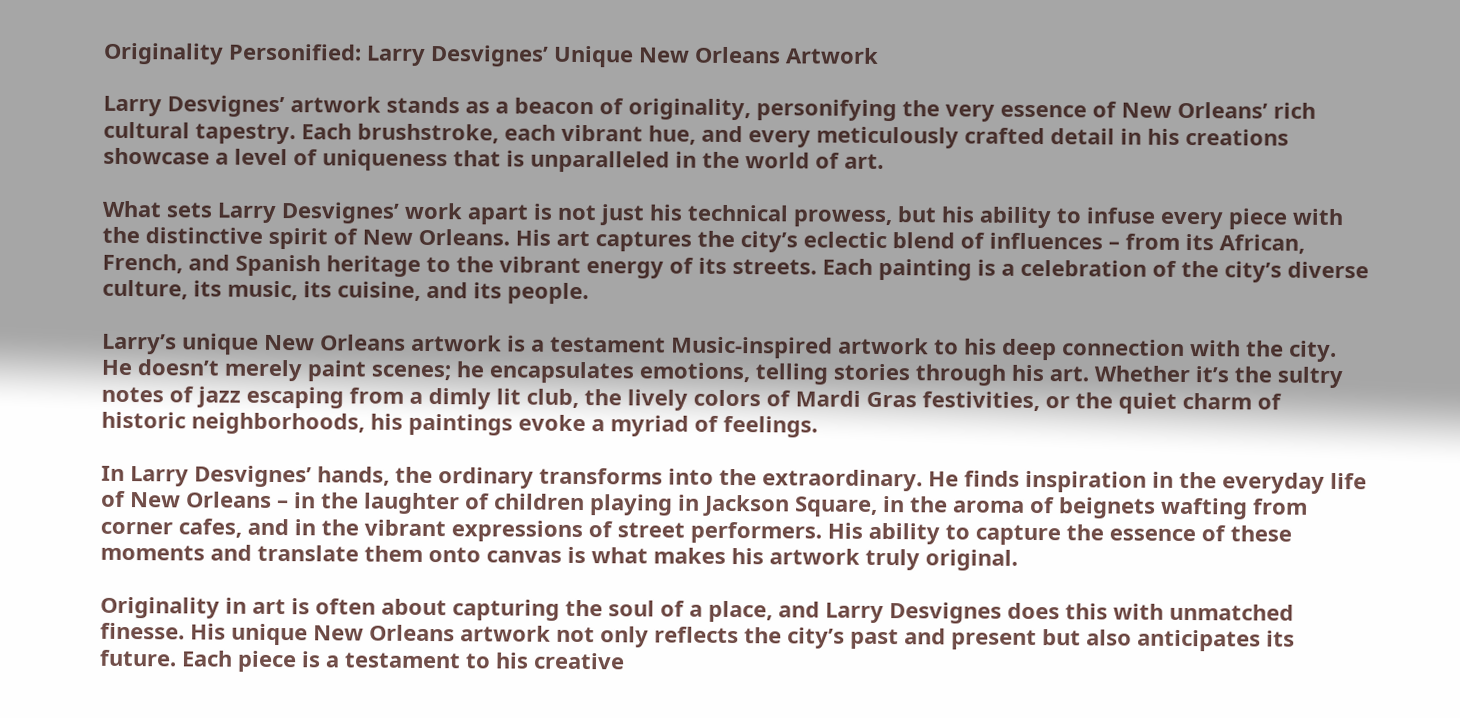Originality Personified: Larry Desvignes’ Unique New Orleans Artwork

Larry Desvignes’ artwork stands as a beacon of originality, personifying the very essence of New Orleans’ rich cultural tapestry. Each brushstroke, each vibrant hue, and every meticulously crafted detail in his creations showcase a level of uniqueness that is unparalleled in the world of art.

What sets Larry Desvignes’ work apart is not just his technical prowess, but his ability to infuse every piece with the distinctive spirit of New Orleans. His art captures the city’s eclectic blend of influences – from its African, French, and Spanish heritage to the vibrant energy of its streets. Each painting is a celebration of the city’s diverse culture, its music, its cuisine, and its people.

Larry’s unique New Orleans artwork is a testament Music-inspired artwork to his deep connection with the city. He doesn’t merely paint scenes; he encapsulates emotions, telling stories through his art. Whether it’s the sultry notes of jazz escaping from a dimly lit club, the lively colors of Mardi Gras festivities, or the quiet charm of historic neighborhoods, his paintings evoke a myriad of feelings.

In Larry Desvignes’ hands, the ordinary transforms into the extraordinary. He finds inspiration in the everyday life of New Orleans – in the laughter of children playing in Jackson Square, in the aroma of beignets wafting from corner cafes, and in the vibrant expressions of street performers. His ability to capture the essence of these moments and translate them onto canvas is what makes his artwork truly original.

Originality in art is often about capturing the soul of a place, and Larry Desvignes does this with unmatched finesse. His unique New Orleans artwork not only reflects the city’s past and present but also anticipates its future. Each piece is a testament to his creative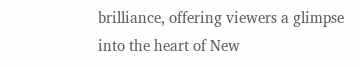brilliance, offering viewers a glimpse into the heart of New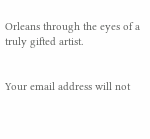Orleans through the eyes of a truly gifted artist.


Your email address will not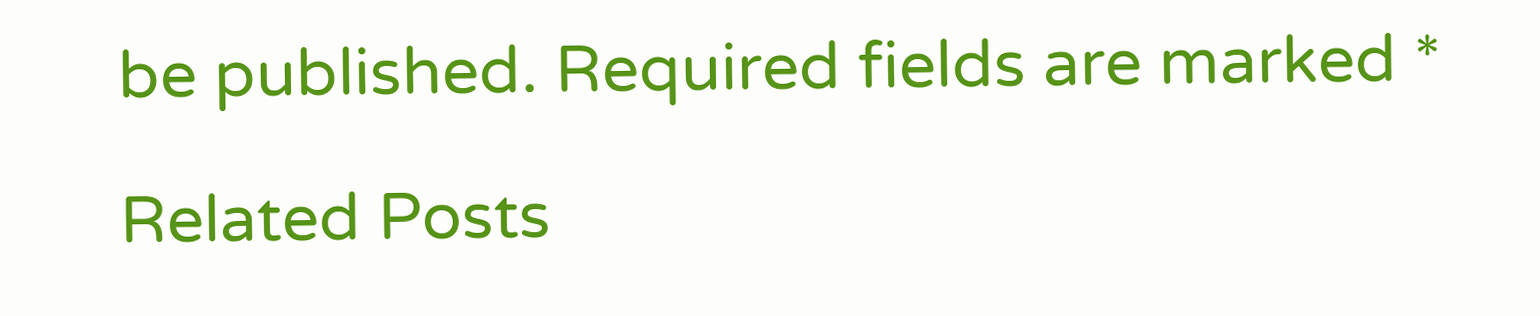be published. Required fields are marked *

Related Posts